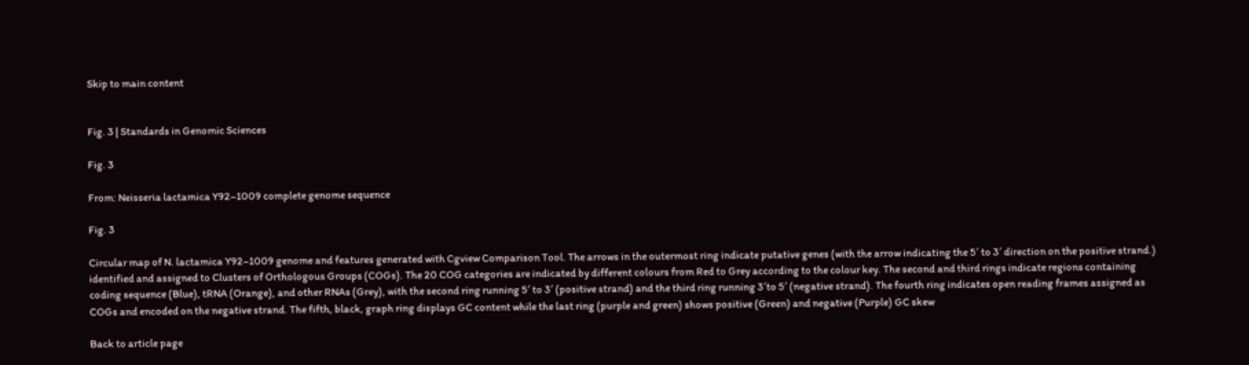Skip to main content


Fig. 3 | Standards in Genomic Sciences

Fig. 3

From: Neisseria lactamica Y92–1009 complete genome sequence

Fig. 3

Circular map of N. lactamica Y92–1009 genome and features generated with Cgview Comparison Tool. The arrows in the outermost ring indicate putative genes (with the arrow indicating the 5′ to 3′ direction on the positive strand.) identified and assigned to Clusters of Orthologous Groups (COGs). The 20 COG categories are indicated by different colours from Red to Grey according to the colour key. The second and third rings indicate regions containing coding sequence (Blue), tRNA (Orange), and other RNAs (Grey), with the second ring running 5′ to 3′ (positive strand) and the third ring running 3′to 5′ (negative strand). The fourth ring indicates open reading frames assigned as COGs and encoded on the negative strand. The fifth, black, graph ring displays GC content while the last ring (purple and green) shows positive (Green) and negative (Purple) GC skew

Back to article page